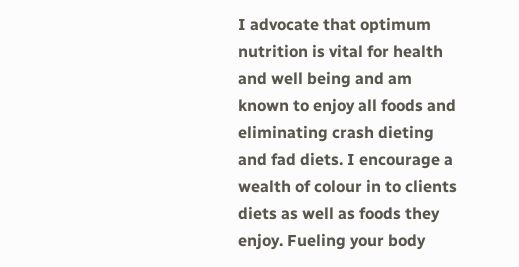I advocate that optimum nutrition is vital for health and well being and am known to enjoy all foods and eliminating crash dieting and fad diets. I encourage a wealth of colour in to clients diets as well as foods they enjoy. Fueling your body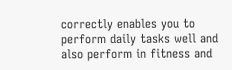correctly enables you to perform daily tasks well and also perform in fitness and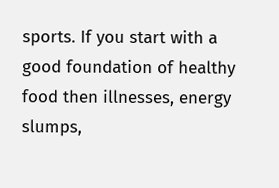sports. If you start with a good foundation of healthy food then illnesses, energy slumps,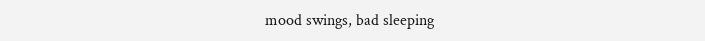mood swings, bad sleeping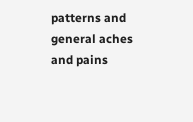patterns and general aches and pains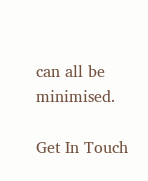can all be minimised.

Get In Touch